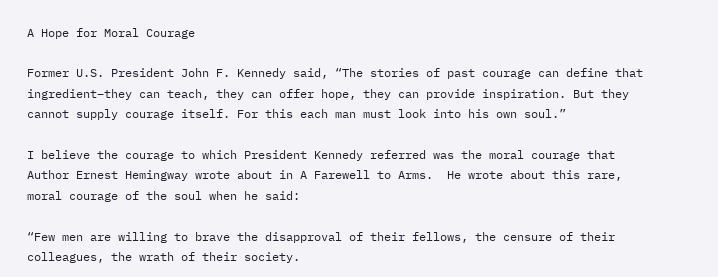A Hope for Moral Courage

Former U.S. President John F. Kennedy said, “The stories of past courage can define that ingredient–they can teach, they can offer hope, they can provide inspiration. But they cannot supply courage itself. For this each man must look into his own soul.”

I believe the courage to which President Kennedy referred was the moral courage that Author Ernest Hemingway wrote about in A Farewell to Arms.  He wrote about this rare, moral courage of the soul when he said:

“Few men are willing to brave the disapproval of their fellows, the censure of their colleagues, the wrath of their society.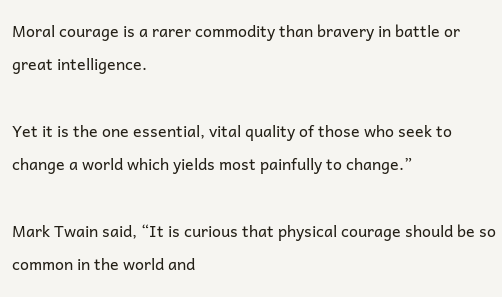Moral courage is a rarer commodity than bravery in battle or great intelligence.

Yet it is the one essential, vital quality of those who seek to change a world which yields most painfully to change.”

Mark Twain said, “It is curious that physical courage should be so common in the world and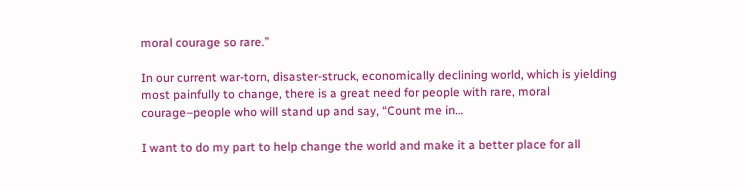moral courage so rare.”

In our current war-torn, disaster-struck, economically declining world, which is yielding most painfully to change, there is a great need for people with rare, moral courage–people who will stand up and say, “Count me in…

I want to do my part to help change the world and make it a better place for all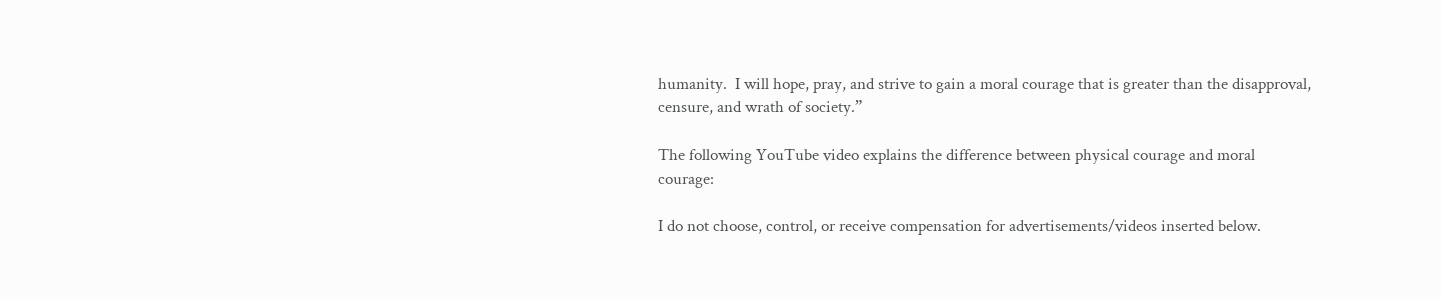humanity.  I will hope, pray, and strive to gain a moral courage that is greater than the disapproval, censure, and wrath of society.”

The following YouTube video explains the difference between physical courage and moral courage:

I do not choose, control, or receive compensation for advertisements/videos inserted below.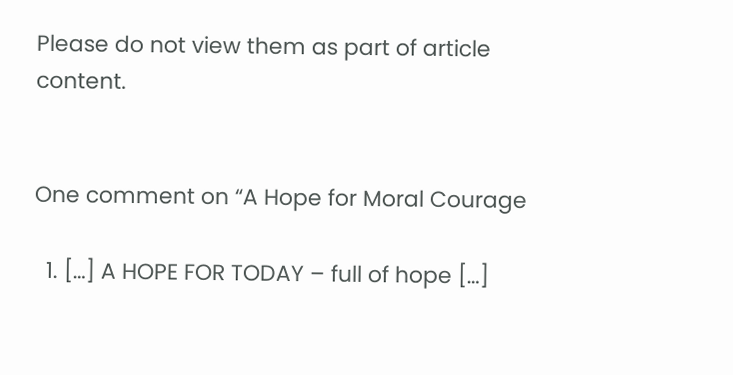Please do not view them as part of article content.


One comment on “A Hope for Moral Courage

  1. […] A HOPE FOR TODAY – full of hope […]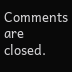Comments are closed.